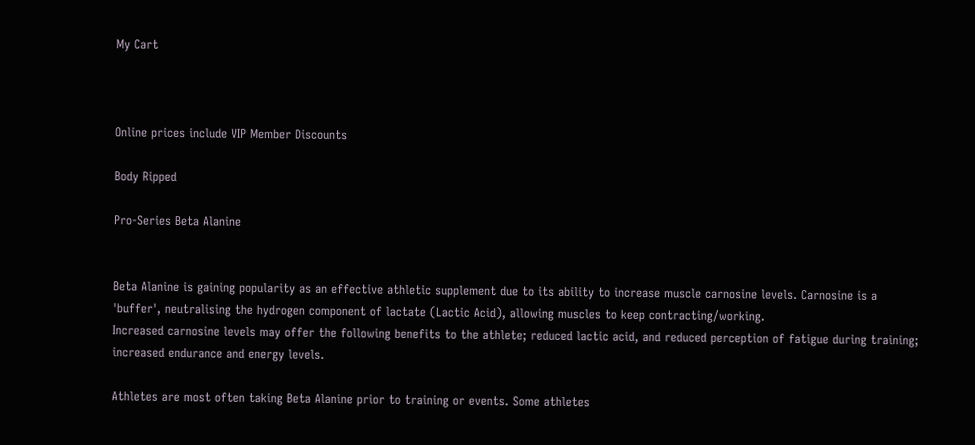My Cart



Online prices include VIP Member Discounts

Body Ripped

Pro-Series Beta Alanine


Beta Alanine is gaining popularity as an effective athletic supplement due to its ability to increase muscle carnosine levels. Carnosine is a 'buffer', neutralising the hydrogen component of lactate (Lactic Acid), allowing muscles to keep contracting/working.
Increased carnosine levels may offer the following benefits to the athlete; reduced lactic acid, and reduced perception of fatigue during training; increased endurance and energy levels.

Athletes are most often taking Beta Alanine prior to training or events. Some athletes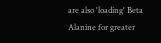are also 'loading' Beta Alanine for greater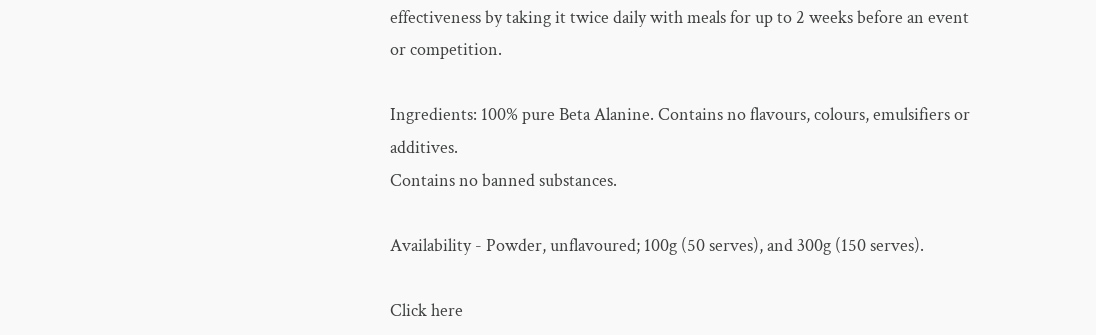effectiveness by taking it twice daily with meals for up to 2 weeks before an event or competition.

Ingredients: 100% pure Beta Alanine. Contains no flavours, colours, emulsifiers or additives.
Contains no banned substances.

Availability - Powder, unflavoured; 100g (50 serves), and 300g (150 serves).

Click here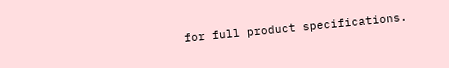for full product specifications.